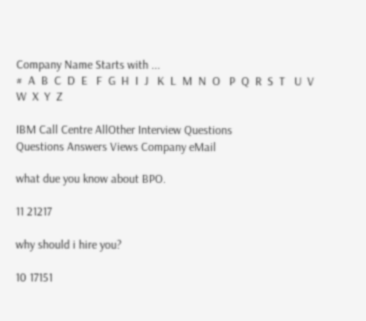Company Name Starts with ...
#  A  B  C  D  E   F  G  H  I  J   K  L  M  N  O   P  Q  R  S  T   U  V  W  X  Y  Z

IBM Call Centre AllOther Interview Questions
Questions Answers Views Company eMail

what due you know about BPO.

11 21217

why should i hire you?

10 17151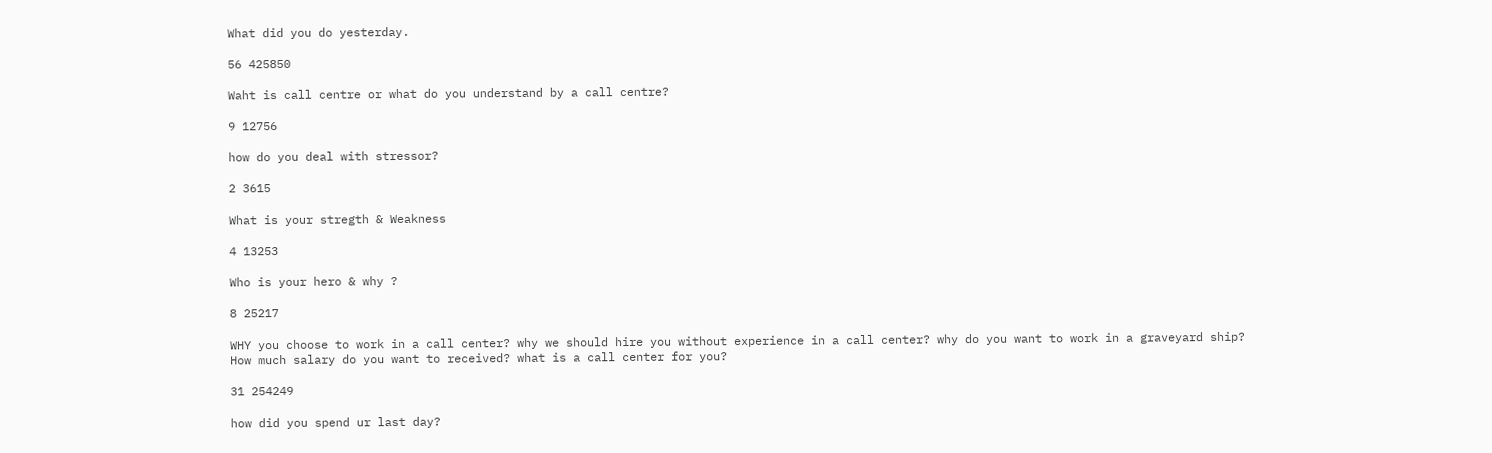What did you do yesterday.

56 425850

Waht is call centre or what do you understand by a call centre?

9 12756

how do you deal with stressor?

2 3615

What is your stregth & Weakness

4 13253

Who is your hero & why ?

8 25217

WHY you choose to work in a call center? why we should hire you without experience in a call center? why do you want to work in a graveyard ship? How much salary do you want to received? what is a call center for you?

31 254249

how did you spend ur last day?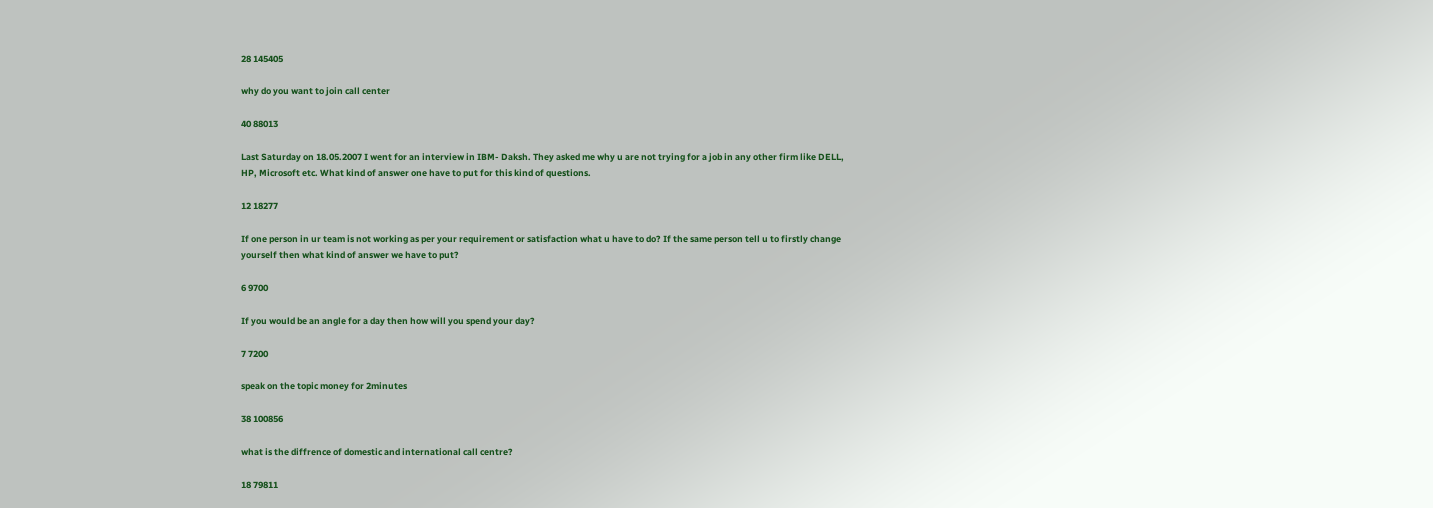28 145405

why do you want to join call center

40 88013

Last Saturday on 18.05.2007 I went for an interview in IBM- Daksh. They asked me why u are not trying for a job in any other firm like DELL, HP, Microsoft etc. What kind of answer one have to put for this kind of questions.

12 18277

If one person in ur team is not working as per your requirement or satisfaction what u have to do? If the same person tell u to firstly change yourself then what kind of answer we have to put?

6 9700

If you would be an angle for a day then how will you spend your day?

7 7200

speak on the topic money for 2minutes

38 100856

what is the diffrence of domestic and international call centre?

18 79811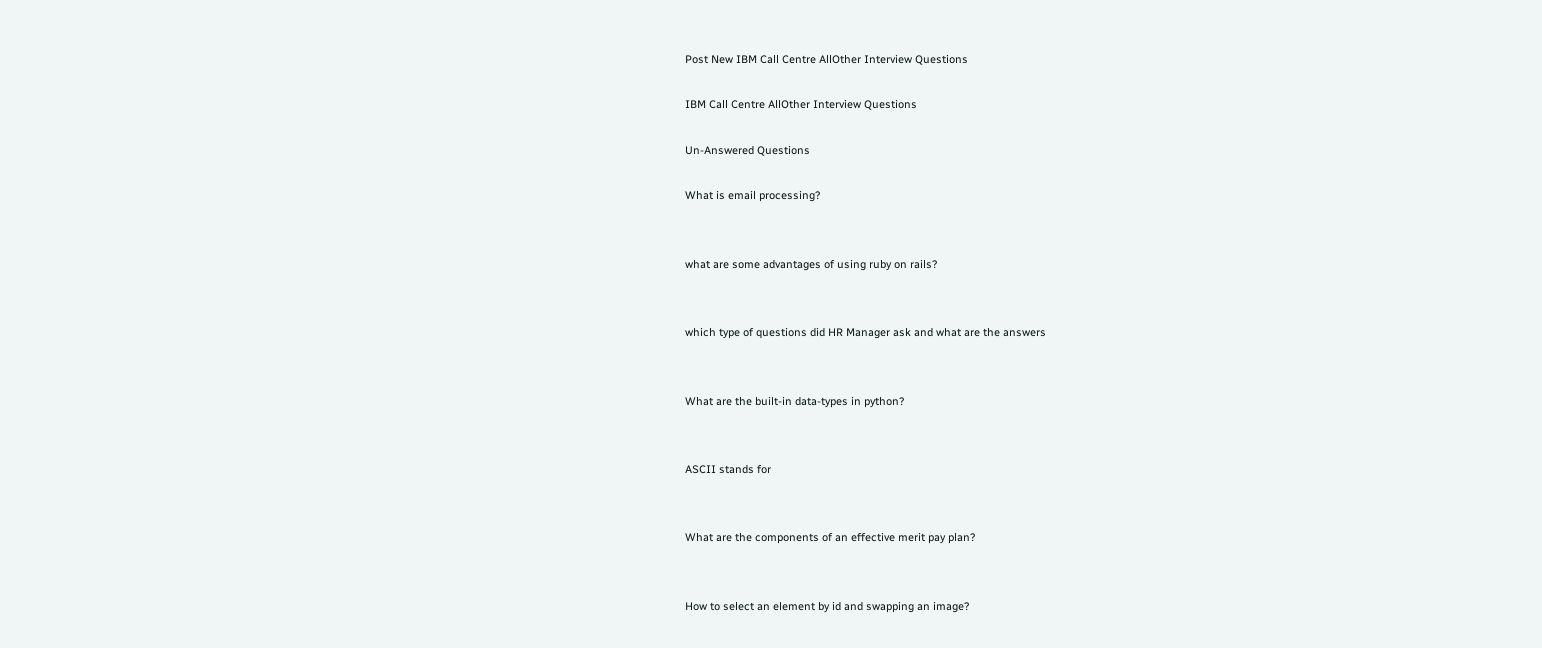Post New IBM Call Centre AllOther Interview Questions

IBM Call Centre AllOther Interview Questions

Un-Answered Questions

What is email processing?


what are some advantages of using ruby on rails?


which type of questions did HR Manager ask and what are the answers


What are the built-in data-types in python?


ASCII stands for


What are the components of an effective merit pay plan?


How to select an element by id and swapping an image?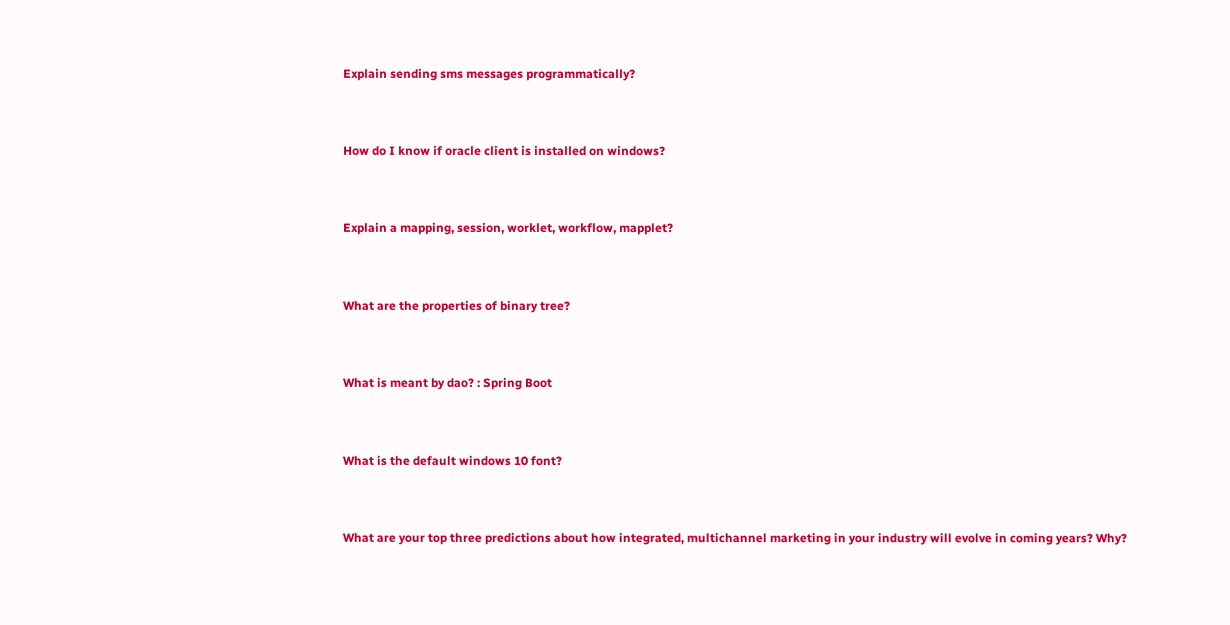Explain sending sms messages programmatically?


How do I know if oracle client is installed on windows?


Explain a mapping, session, worklet, workflow, mapplet?


What are the properties of binary tree?


What is meant by dao? : Spring Boot


What is the default windows 10 font?


What are your top three predictions about how integrated, multichannel marketing in your industry will evolve in coming years? Why?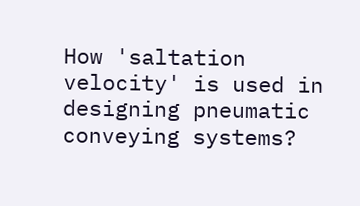How 'saltation velocity' is used in designing pneumatic conveying systems?